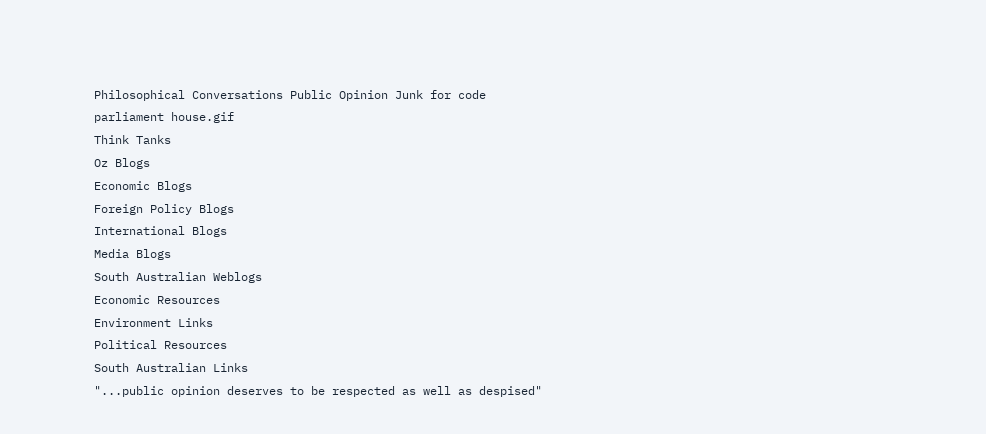Philosophical Conversations Public Opinion Junk for code
parliament house.gif
Think Tanks
Oz Blogs
Economic Blogs
Foreign Policy Blogs
International Blogs
Media Blogs
South Australian Weblogs
Economic Resources
Environment Links
Political Resources
South Australian Links
"...public opinion deserves to be respected as well as despised"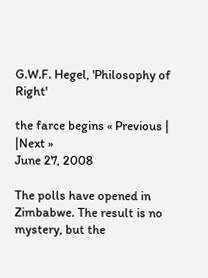G.W.F. Hegel, 'Philosophy of Right'

the farce begins « Previous | |Next »
June 27, 2008

The polls have opened in Zimbabwe. The result is no mystery, but the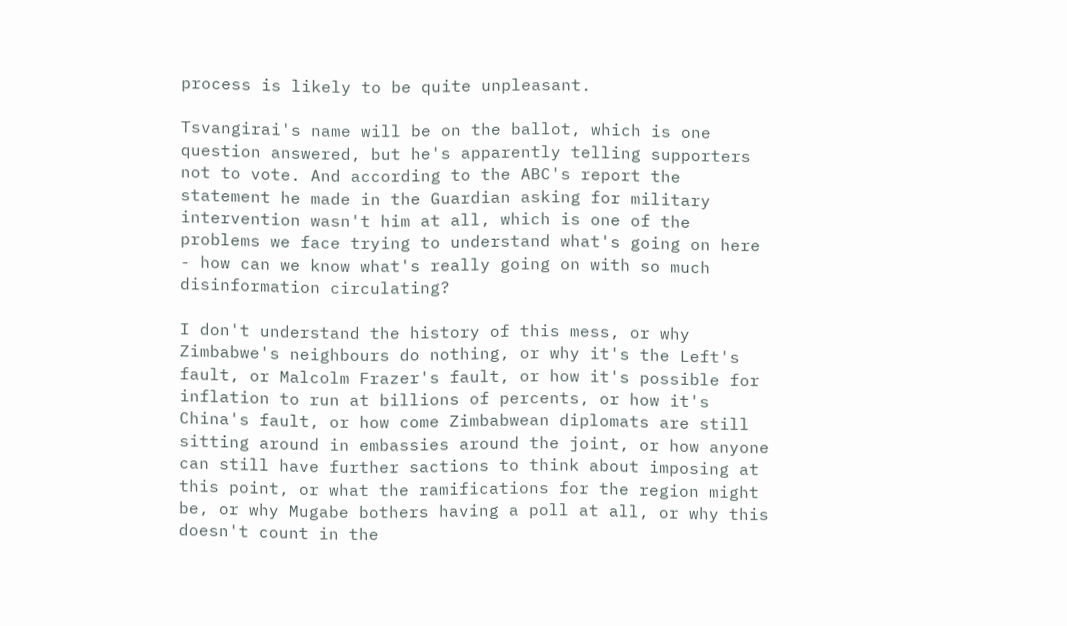process is likely to be quite unpleasant.

Tsvangirai's name will be on the ballot, which is one question answered, but he's apparently telling supporters not to vote. And according to the ABC's report the statement he made in the Guardian asking for military intervention wasn't him at all, which is one of the problems we face trying to understand what's going on here - how can we know what's really going on with so much disinformation circulating?

I don't understand the history of this mess, or why Zimbabwe's neighbours do nothing, or why it's the Left's fault, or Malcolm Frazer's fault, or how it's possible for inflation to run at billions of percents, or how it's China's fault, or how come Zimbabwean diplomats are still sitting around in embassies around the joint, or how anyone can still have further sactions to think about imposing at this point, or what the ramifications for the region might be, or why Mugabe bothers having a poll at all, or why this doesn't count in the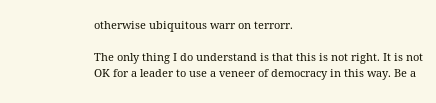otherwise ubiquitous warr on terrorr.

The only thing I do understand is that this is not right. It is not OK for a leader to use a veneer of democracy in this way. Be a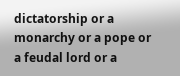dictatorship or a monarchy or a pope or a feudal lord or a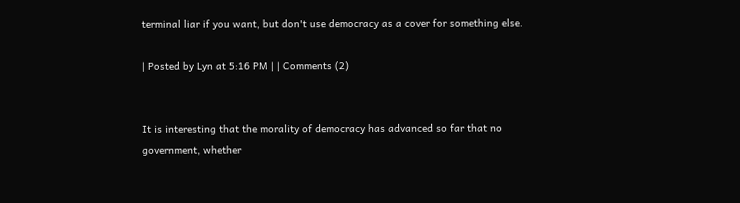terminal liar if you want, but don't use democracy as a cover for something else.

| Posted by Lyn at 5:16 PM | | Comments (2)


It is interesting that the morality of democracy has advanced so far that no government, whether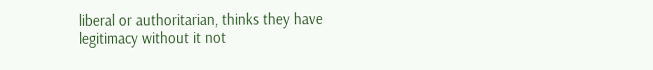liberal or authoritarian, thinks they have legitimacy without it not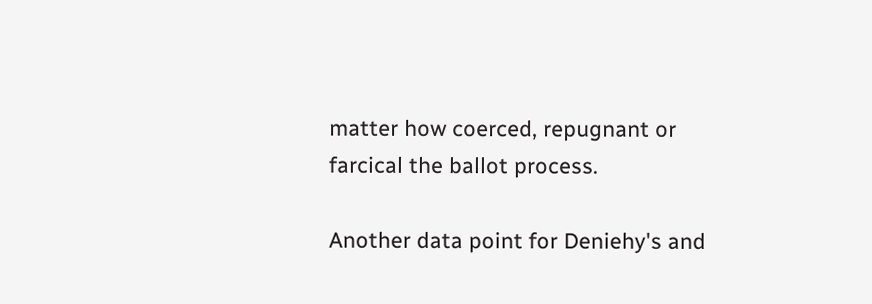matter how coerced, repugnant or farcical the ballot process.

Another data point for Deniehy's and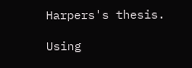Harpers's thesis.

Using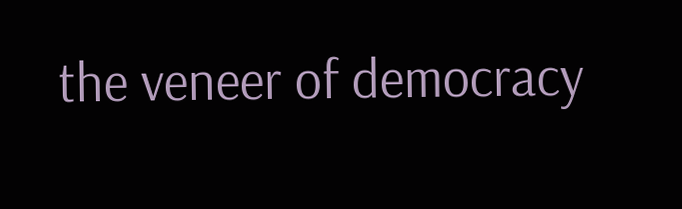the veneer of democracy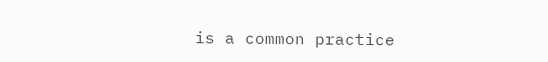is a common practice